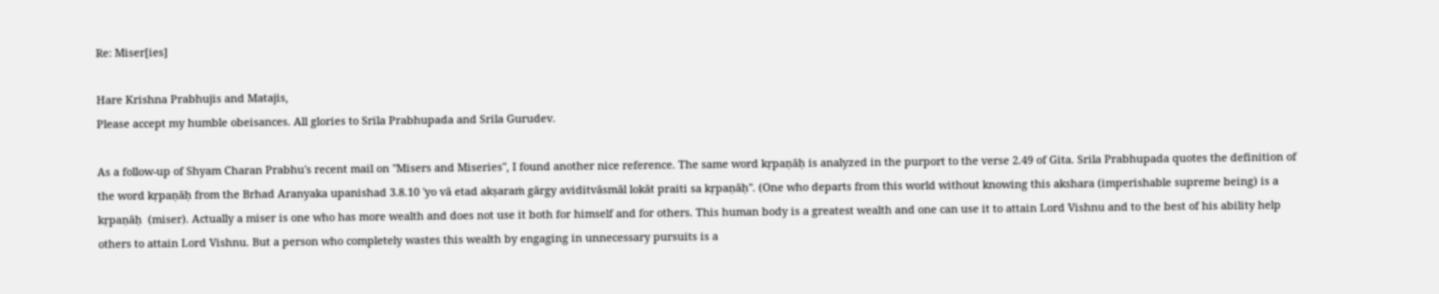Re: Miser[ies]

Hare Krishna Prabhujis and Matajis,
Please accept my humble obeisances. All glories to Srila Prabhupada and Srila Gurudev.

As a follow-up of Shyam Charan Prabhu's recent mail on "Misers and Miseries", I found another nice reference. The same word kṛpaṇāḥ is analyzed in the purport to the verse 2.49 of Gita. Srila Prabhupada quotes the definition of the word kṛpaṇāḥ from the Brhad Aranyaka upanishad 3.8.10 'yo vā etad akṣaraṁ gārgy aviditvāsmāl lokāt praiti sa kṛpaṇāḥ". (One who departs from this world without knowing this akshara (imperishable supreme being) is a kṛpaṇāḥ  (miser). Actually a miser is one who has more wealth and does not use it both for himself and for others. This human body is a greatest wealth and one can use it to attain Lord Vishnu and to the best of his ability help others to attain Lord Vishnu. But a person who completely wastes this wealth by engaging in unnecessary pursuits is a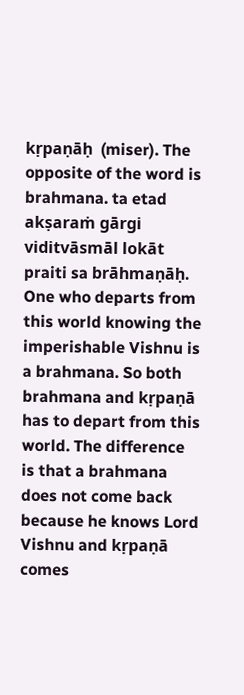kṛpaṇāḥ  (miser). The opposite of the word is brahmana. ta etad akṣaraṁ gārgi viditvāsmāl lokāt praiti sa brāhmaṇāḥ. One who departs from this world knowing the imperishable Vishnu is a brahmana. So both brahmana and kṛpaṇā has to depart from this world. The difference is that a brahmana does not come back because he knows Lord Vishnu and kṛpaṇā comes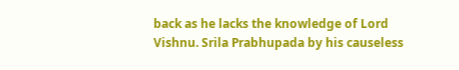back as he lacks the knowledge of Lord Vishnu. Srila Prabhupada by his causeless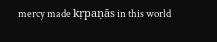mercy made kṛpaṇās in this world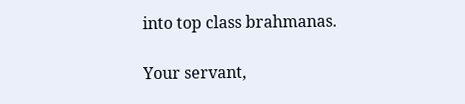into top class brahmanas.

Your servant,